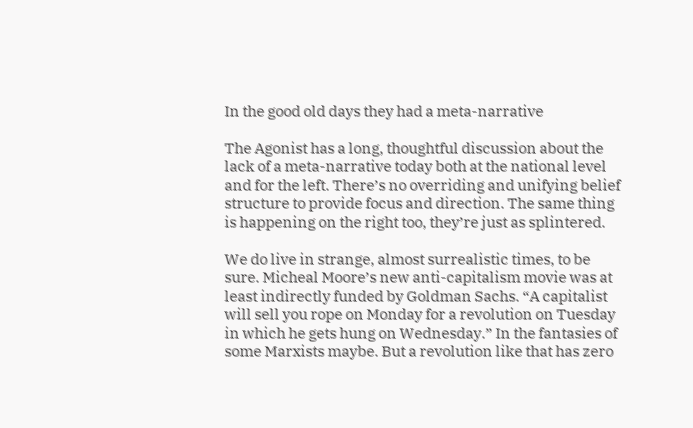In the good old days they had a meta-narrative

The Agonist has a long, thoughtful discussion about the lack of a meta-narrative today both at the national level and for the left. There’s no overriding and unifying belief structure to provide focus and direction. The same thing is happening on the right too, they’re just as splintered.

We do live in strange, almost surrealistic times, to be sure. Micheal Moore’s new anti-capitalism movie was at least indirectly funded by Goldman Sachs. “A capitalist will sell you rope on Monday for a revolution on Tuesday in which he gets hung on Wednesday.” In the fantasies of some Marxists maybe. But a revolution like that has zero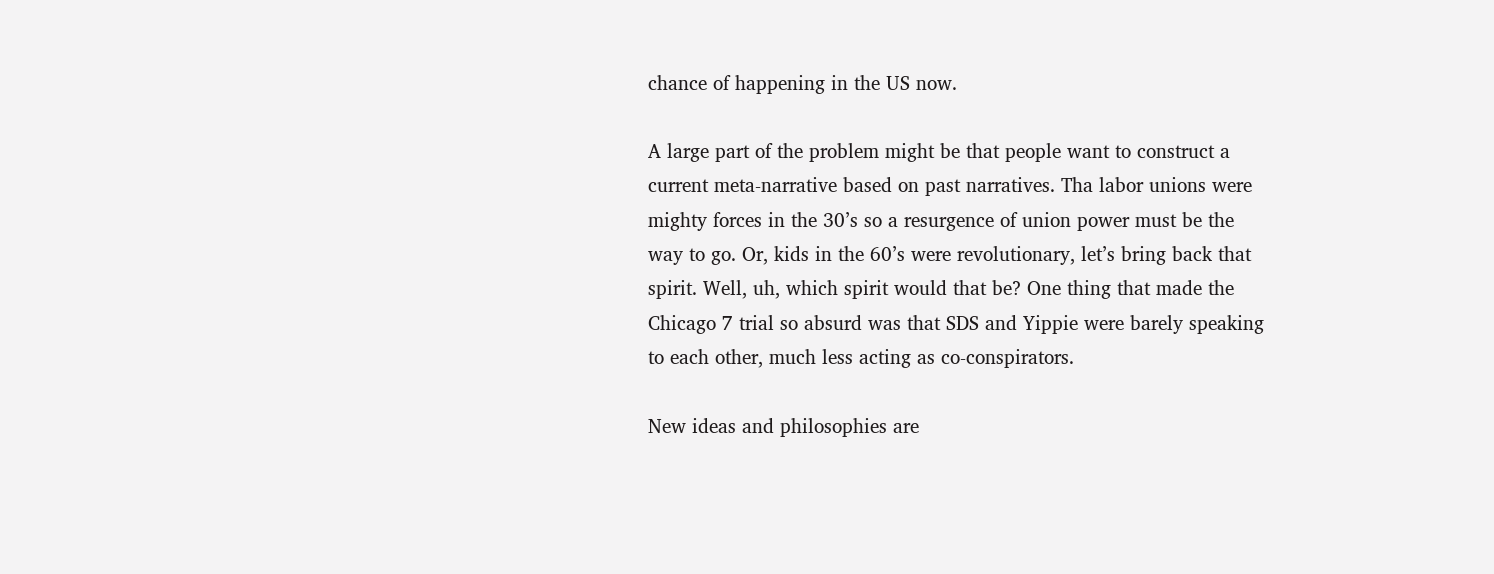chance of happening in the US now.

A large part of the problem might be that people want to construct a current meta-narrative based on past narratives. Tha labor unions were mighty forces in the 30’s so a resurgence of union power must be the way to go. Or, kids in the 60’s were revolutionary, let’s bring back that spirit. Well, uh, which spirit would that be? One thing that made the Chicago 7 trial so absurd was that SDS and Yippie were barely speaking to each other, much less acting as co-conspirators.

New ideas and philosophies are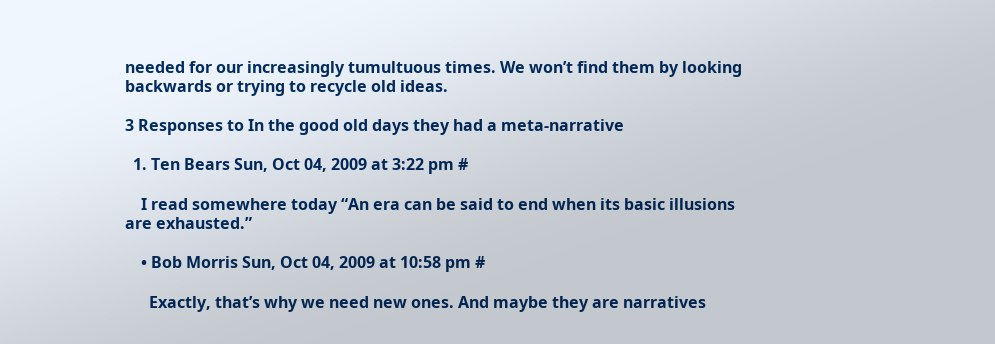needed for our increasingly tumultuous times. We won’t find them by looking backwards or trying to recycle old ideas.

3 Responses to In the good old days they had a meta-narrative

  1. Ten Bears Sun, Oct 04, 2009 at 3:22 pm #

    I read somewhere today “An era can be said to end when its basic illusions are exhausted.”

    • Bob Morris Sun, Oct 04, 2009 at 10:58 pm #

      Exactly, that’s why we need new ones. And maybe they are narratives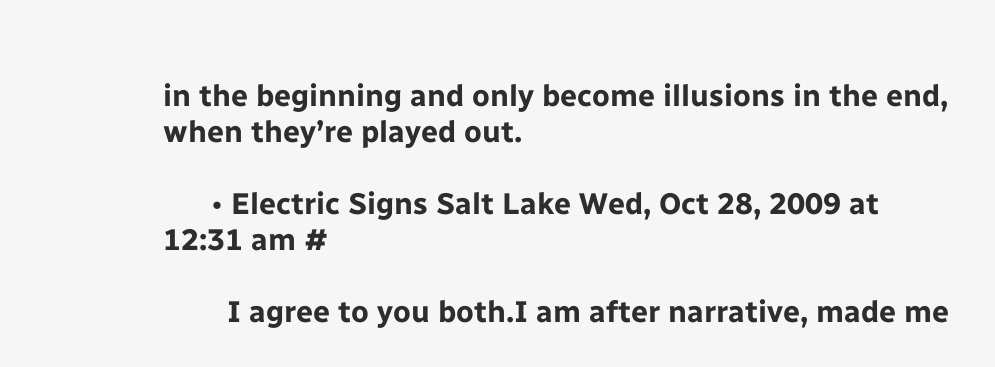in the beginning and only become illusions in the end, when they’re played out.

      • Electric Signs Salt Lake Wed, Oct 28, 2009 at 12:31 am #

        I agree to you both.I am after narrative, made me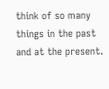think of so many things in the past and at the present.